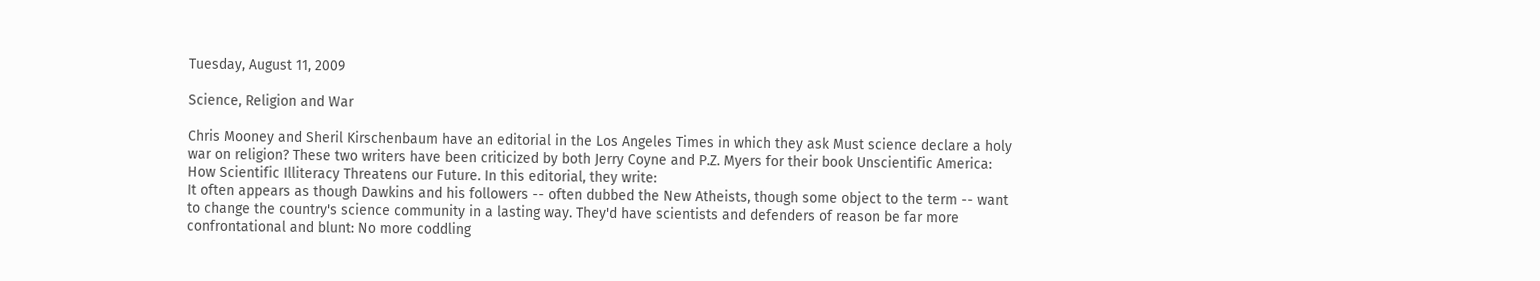Tuesday, August 11, 2009

Science, Religion and War

Chris Mooney and Sheril Kirschenbaum have an editorial in the Los Angeles Times in which they ask Must science declare a holy war on religion? These two writers have been criticized by both Jerry Coyne and P.Z. Myers for their book Unscientific America: How Scientific Illiteracy Threatens our Future. In this editorial, they write:
It often appears as though Dawkins and his followers -- often dubbed the New Atheists, though some object to the term -- want to change the country's science community in a lasting way. They'd have scientists and defenders of reason be far more confrontational and blunt: No more coddling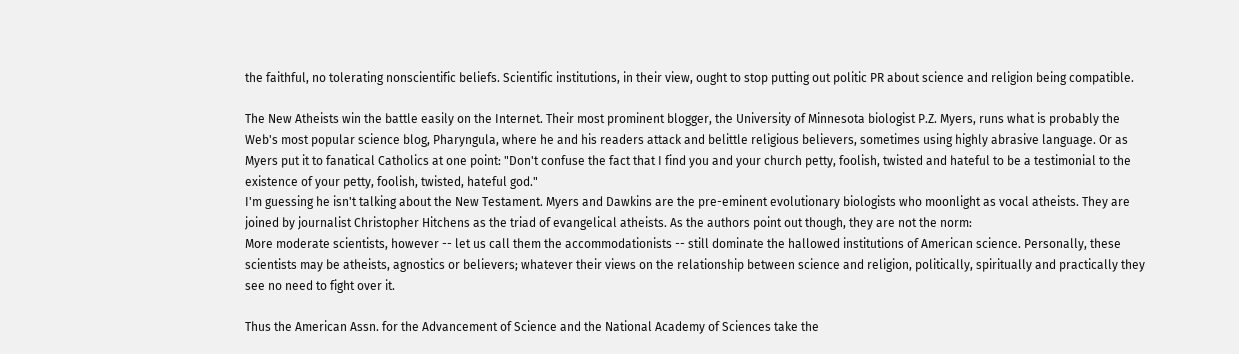the faithful, no tolerating nonscientific beliefs. Scientific institutions, in their view, ought to stop putting out politic PR about science and religion being compatible.

The New Atheists win the battle easily on the Internet. Their most prominent blogger, the University of Minnesota biologist P.Z. Myers, runs what is probably the Web's most popular science blog, Pharyngula, where he and his readers attack and belittle religious believers, sometimes using highly abrasive language. Or as Myers put it to fanatical Catholics at one point: "Don't confuse the fact that I find you and your church petty, foolish, twisted and hateful to be a testimonial to the existence of your petty, foolish, twisted, hateful god."
I'm guessing he isn't talking about the New Testament. Myers and Dawkins are the pre-eminent evolutionary biologists who moonlight as vocal atheists. They are joined by journalist Christopher Hitchens as the triad of evangelical atheists. As the authors point out though, they are not the norm:
More moderate scientists, however -- let us call them the accommodationists -- still dominate the hallowed institutions of American science. Personally, these scientists may be atheists, agnostics or believers; whatever their views on the relationship between science and religion, politically, spiritually and practically they see no need to fight over it.

Thus the American Assn. for the Advancement of Science and the National Academy of Sciences take the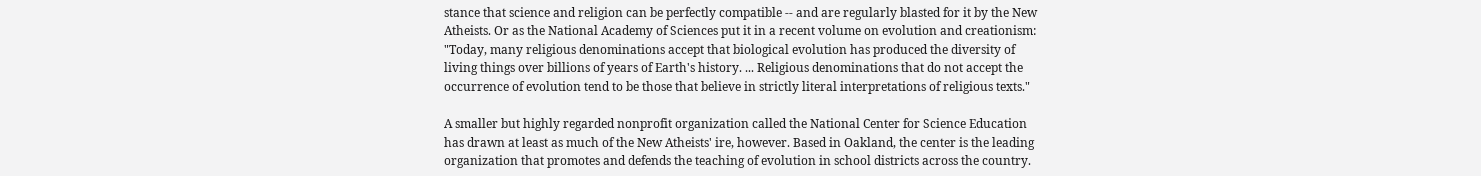stance that science and religion can be perfectly compatible -- and are regularly blasted for it by the New Atheists. Or as the National Academy of Sciences put it in a recent volume on evolution and creationism: "Today, many religious denominations accept that biological evolution has produced the diversity of living things over billions of years of Earth's history. ... Religious denominations that do not accept the occurrence of evolution tend to be those that believe in strictly literal interpretations of religious texts."

A smaller but highly regarded nonprofit organization called the National Center for Science Education has drawn at least as much of the New Atheists' ire, however. Based in Oakland, the center is the leading organization that promotes and defends the teaching of evolution in school districts across the country.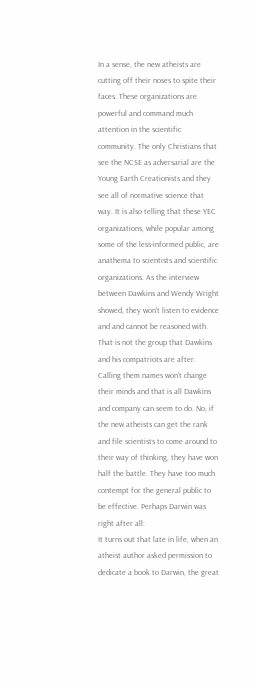In a sense, the new atheists are cutting off their noses to spite their faces. These organizations are powerful and command much attention in the scientific community. The only Christians that see the NCSE as adversarial are the Young Earth Creationists and they see all of normative science that way. It is also telling that these YEC organizations, while popular among some of the less-informed public, are anathema to scientists and scientific organizations. As the interview between Dawkins and Wendy Wright showed, they won't listen to evidence and and cannot be reasoned with. That is not the group that Dawkins and his compatriots are after. Calling them names won't change their minds and that is all Dawkins and company can seem to do. No, if the new atheists can get the rank and file scientists to come around to their way of thinking, they have won half the battle. They have too much contempt for the general public to be effective. Perhaps Darwin was right after all:
It turns out that late in life, when an atheist author asked permission to dedicate a book to Darwin, the great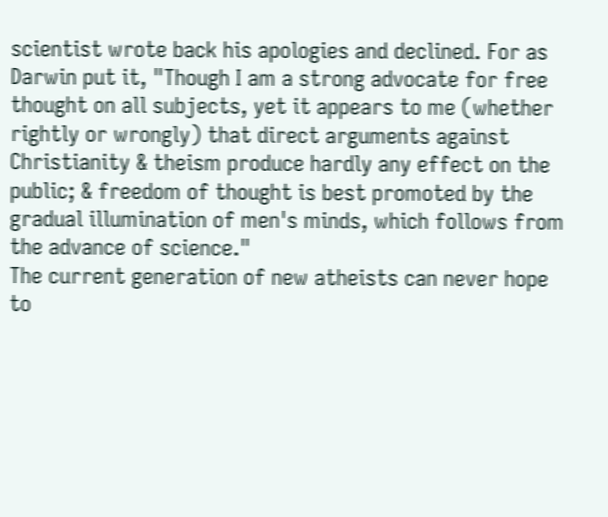scientist wrote back his apologies and declined. For as Darwin put it, "Though I am a strong advocate for free thought on all subjects, yet it appears to me (whether rightly or wrongly) that direct arguments against Christianity & theism produce hardly any effect on the public; & freedom of thought is best promoted by the gradual illumination of men's minds, which follows from the advance of science."
The current generation of new atheists can never hope to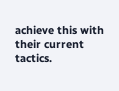achieve this with their current tactics.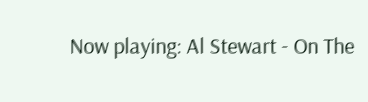Now playing: Al Stewart - On The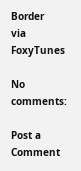Border
via FoxyTunes

No comments:

Post a Comment